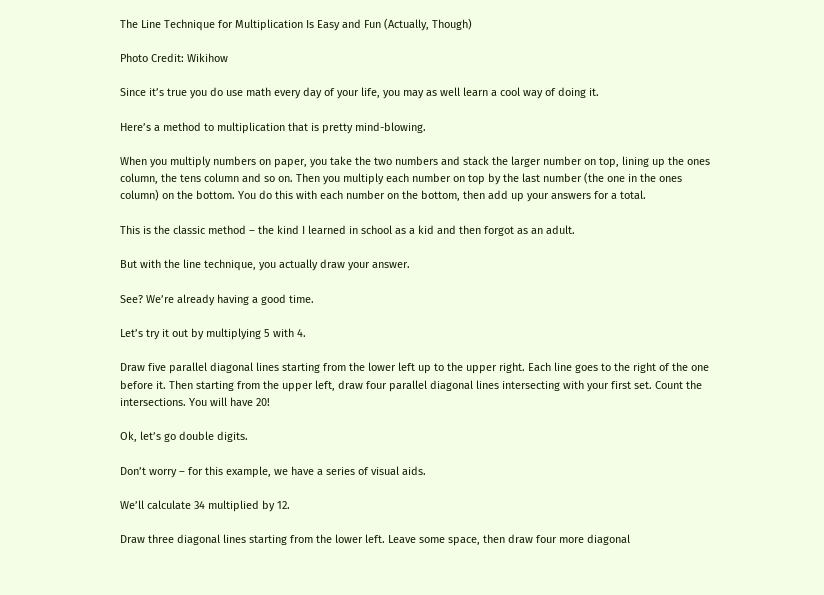The Line Technique for Multiplication Is Easy and Fun (Actually, Though)

Photo Credit: Wikihow

Since it’s true you do use math every day of your life, you may as well learn a cool way of doing it.

Here’s a method to multiplication that is pretty mind-blowing.

When you multiply numbers on paper, you take the two numbers and stack the larger number on top, lining up the ones column, the tens column and so on. Then you multiply each number on top by the last number (the one in the ones column) on the bottom. You do this with each number on the bottom, then add up your answers for a total.

This is the classic method – the kind I learned in school as a kid and then forgot as an adult.

But with the line technique, you actually draw your answer.

See? We’re already having a good time.

Let’s try it out by multiplying 5 with 4.

Draw five parallel diagonal lines starting from the lower left up to the upper right. Each line goes to the right of the one before it. Then starting from the upper left, draw four parallel diagonal lines intersecting with your first set. Count the intersections. You will have 20!

Ok, let’s go double digits.

Don’t worry – for this example, we have a series of visual aids.

We’ll calculate 34 multiplied by 12.

Draw three diagonal lines starting from the lower left. Leave some space, then draw four more diagonal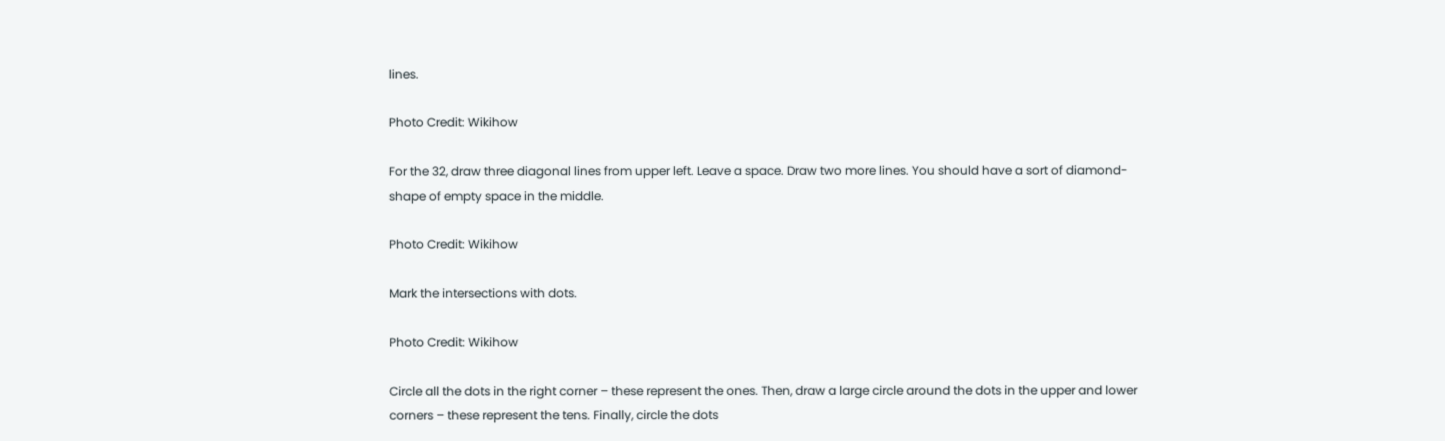lines.

Photo Credit: Wikihow

For the 32, draw three diagonal lines from upper left. Leave a space. Draw two more lines. You should have a sort of diamond-shape of empty space in the middle.

Photo Credit: Wikihow

Mark the intersections with dots.

Photo Credit: Wikihow

Circle all the dots in the right corner – these represent the ones. Then, draw a large circle around the dots in the upper and lower corners – these represent the tens. Finally, circle the dots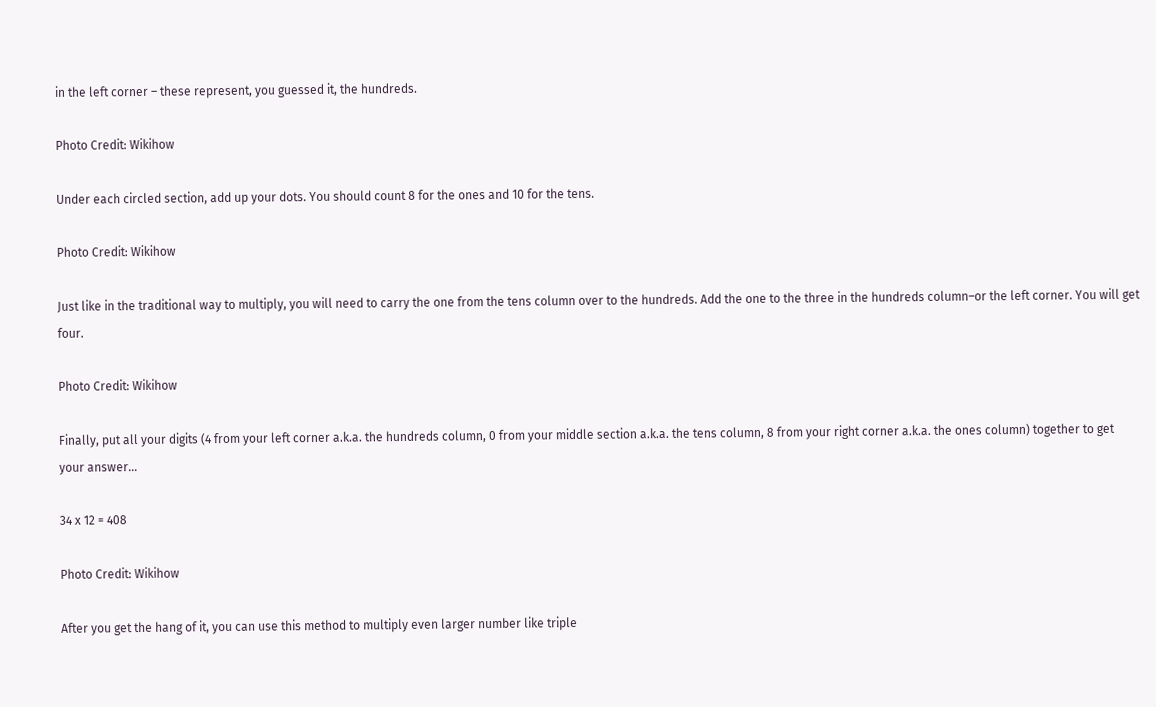in the left corner – these represent, you guessed it, the hundreds.

Photo Credit: Wikihow

Under each circled section, add up your dots. You should count 8 for the ones and 10 for the tens.

Photo Credit: Wikihow

Just like in the traditional way to multiply, you will need to carry the one from the tens column over to the hundreds. Add the one to the three in the hundreds column–or the left corner. You will get four.

Photo Credit: Wikihow

Finally, put all your digits (4 from your left corner a.k.a. the hundreds column, 0 from your middle section a.k.a. the tens column, 8 from your right corner a.k.a. the ones column) together to get your answer…

34 x 12 = 408

Photo Credit: Wikihow

After you get the hang of it, you can use this method to multiply even larger number like triple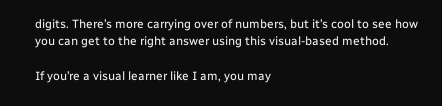digits. There’s more carrying over of numbers, but it’s cool to see how you can get to the right answer using this visual-based method.

If you’re a visual learner like I am, you may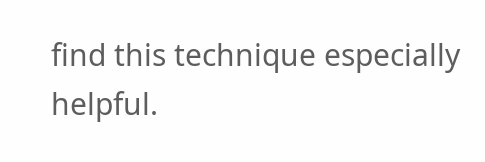find this technique especially helpful.